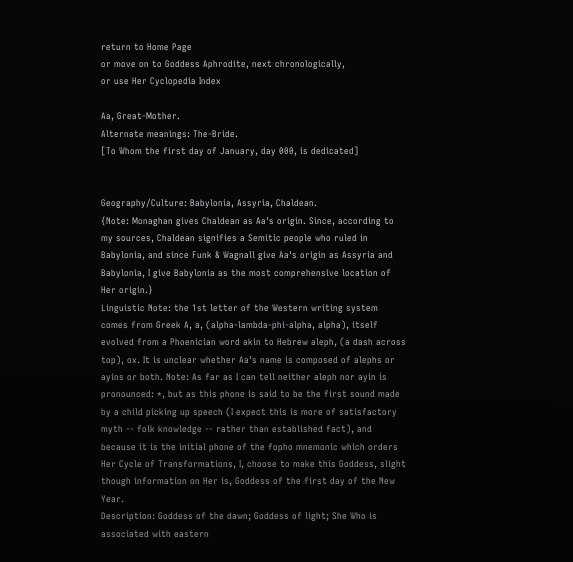return to Home Page
or move on to Goddess Aphrodite, next chronologically,
or use Her Cyclopedia Index

Aa, Great-Mother.
Alternate meanings: The-Bride.
[To Whom the first day of January, day 000, is dedicated]


Geography/Culture: Babylonia, Assyria, Chaldean.
{Note: Monaghan gives Chaldean as Aa's origin. Since, according to my sources, Chaldean signifies a Semitic people who ruled in Babylonia, and since Funk & Wagnall give Aa's origin as Assyria and Babylonia, I give Babylonia as the most comprehensive location of Her origin.}
Linguistic Note: the 1st letter of the Western writing system comes from Greek A, a, (alpha-lambda-phi-alpha, alpha), itself evolved from a Phoenician word akin to Hebrew aleph, (a dash across top), ox. It is unclear whether Aa's name is composed of alephs or ayins or both. Note: As far as I can tell neither aleph nor ayin is pronounced: *, but as this phone is said to be the first sound made by a child picking up speech (I expect this is more of satisfactory myth -- folk knowledge -- rather than established fact), and because it is the initial phone of the fopho mnemonic which orders Her Cycle of Transformations, I, choose to make this Goddess, slight though information on Her is, Goddess of the first day of the New Year.
Description: Goddess of the dawn; Goddess of light; She Who is associated with eastern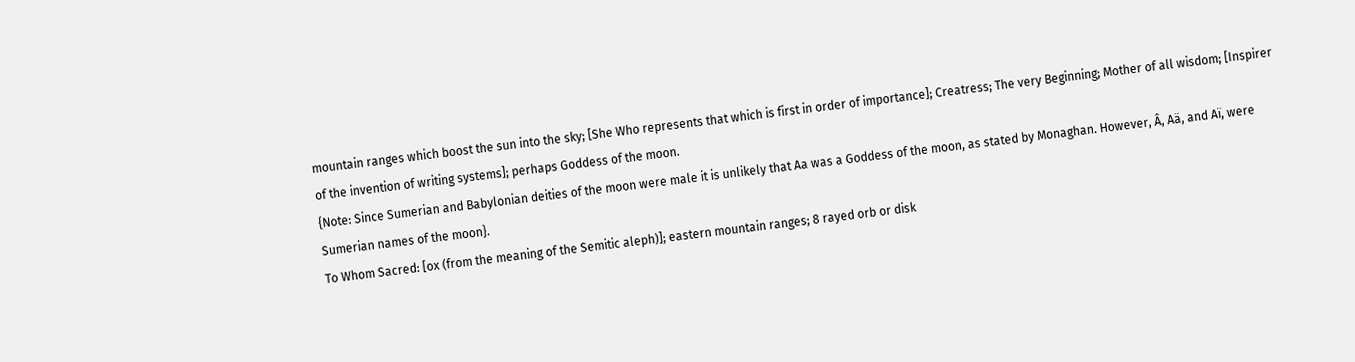mountain ranges which boost the sun into the sky; [She Who represents that which is first in order of importance]; Creatress; The very Beginning; Mother of all wisdom; [Inspirer of the invention of writing systems]; perhaps Goddess of the moon.
{Note: Since Sumerian and Babylonian deities of the moon were male it is unlikely that Aa was a Goddess of the moon, as stated by Monaghan. However, Â, Aä, and Aï, were Sumerian names of the moon}.
To Whom Sacred: [ox (from the meaning of the Semitic aleph)]; eastern mountain ranges; 8 rayed orb or disk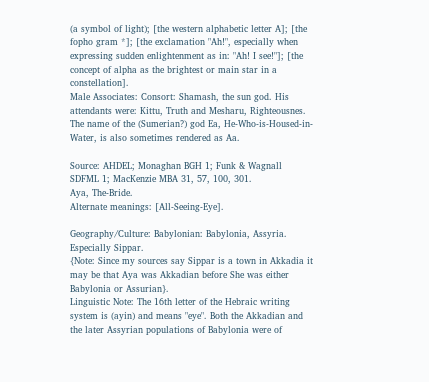(a symbol of light); [the western alphabetic letter A]; [the fopho gram *]; [the exclamation "Ah!", especially when expressing sudden enlightenment as in: "Ah! I see!"]; [the concept of alpha as the brightest or main star in a constellation].
Male Associates: Consort: Shamash, the sun god. His attendants were: Kittu, Truth and Mesharu, Righteousnes. The name of the (Sumerian?) god Ea, He-Who-is-Housed-in-Water, is also sometimes rendered as Aa.

Source: AHDEL; Monaghan BGH 1; Funk & Wagnall SDFML 1; MacKenzie MBA 31, 57, 100, 301.
Aya, The-Bride.
Alternate meanings: [All-Seeing-Eye].

Geography/Culture: Babylonian: Babylonia, Assyria. Especially Sippar.
{Note: Since my sources say Sippar is a town in Akkadia it may be that Aya was Akkadian before She was either Babylonia or Assurian}.
Linguistic Note: The 16th letter of the Hebraic writing system is (ayin) and means "eye". Both the Akkadian and the later Assyrian populations of Babylonia were of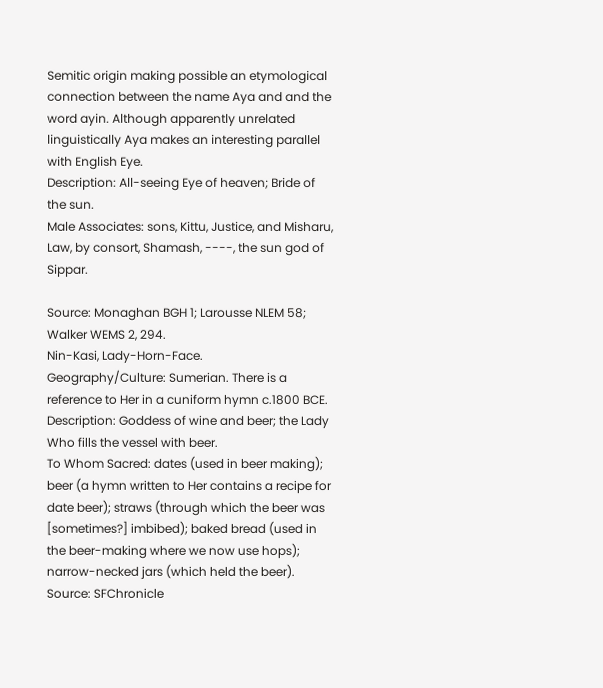Semitic origin making possible an etymological connection between the name Aya and and the word ayin. Although apparently unrelated linguistically Aya makes an interesting parallel with English Eye.
Description: All-seeing Eye of heaven; Bride of the sun.
Male Associates: sons, Kittu, Justice, and Misharu, Law, by consort, Shamash, ----, the sun god of Sippar.

Source: Monaghan BGH 1; Larousse NLEM 58; Walker WEMS 2, 294.
Nin-Kasi, Lady-Horn-Face.
Geography/Culture: Sumerian. There is a reference to Her in a cuniform hymn c.1800 BCE.
Description: Goddess of wine and beer; the Lady Who fills the vessel with beer.
To Whom Sacred: dates (used in beer making); beer (a hymn written to Her contains a recipe for date beer); straws (through which the beer was [sometimes?] imbibed); baked bread (used in the beer-making where we now use hops); narrow-necked jars (which held the beer).
Source: SFChronicle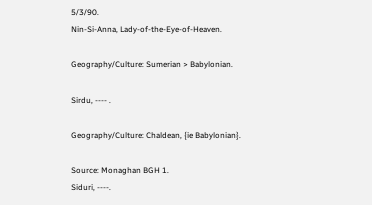5/3/90.
Nin-Si-Anna, Lady-of-the-Eye-of-Heaven.

Geography/Culture: Sumerian > Babylonian.

Sirdu, ---- .

Geography/Culture: Chaldean, {ie Babylonian}.

Source: Monaghan BGH 1.
Siduri, ----.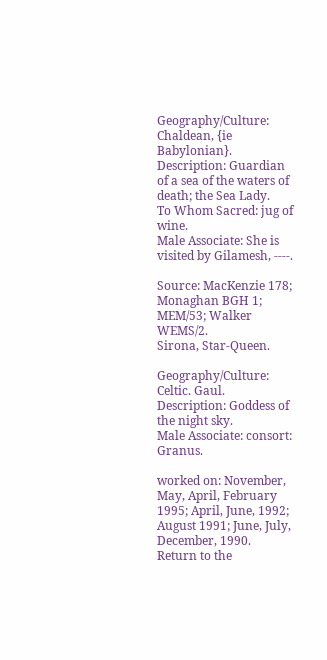Geography/Culture: Chaldean, {ie Babylonian}.
Description: Guardian of a sea of the waters of death; the Sea Lady.
To Whom Sacred: jug of wine.
Male Associate: She is visited by Gilamesh, ----.

Source: MacKenzie 178; Monaghan BGH 1; MEM/53; Walker WEMS/2.
Sirona, Star-Queen.

Geography/Culture: Celtic. Gaul.
Description: Goddess of the night sky.
Male Associate: consort: Granus.

worked on: November, May, April, February 1995; April, June, 1992; August 1991; June, July, December, 1990.
Return to the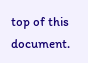top of this document.